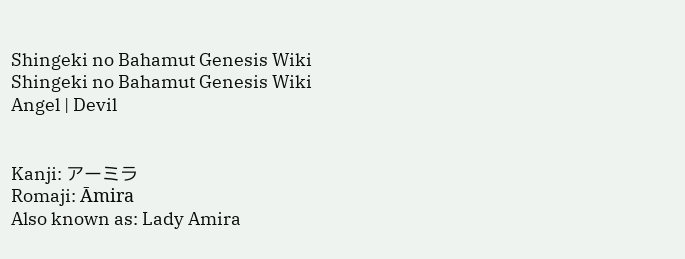Shingeki no Bahamut Genesis Wiki
Shingeki no Bahamut Genesis Wiki
Angel | Devil


Kanji: アーミラ
Romaji: Āmira
Also known as: Lady Amira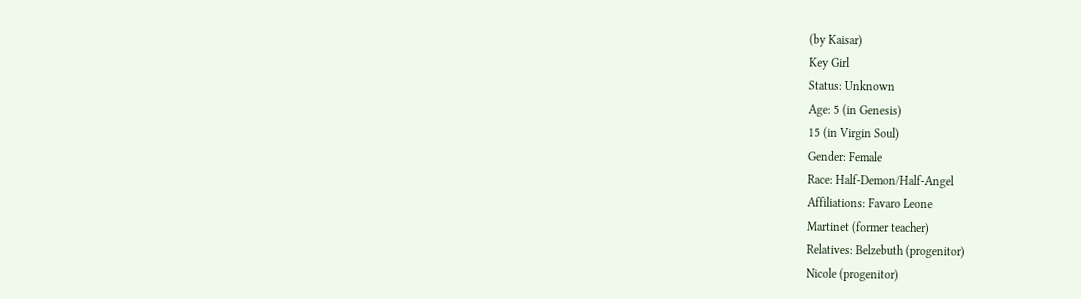(by Kaisar)
Key Girl
Status: Unknown
Age: 5 (in Genesis)
15 (in Virgin Soul)
Gender: Female
Race: Half-Demon/Half-Angel
Affiliations: Favaro Leone
Martinet (former teacher)
Relatives: Belzebuth (progenitor)
Nicole (progenitor)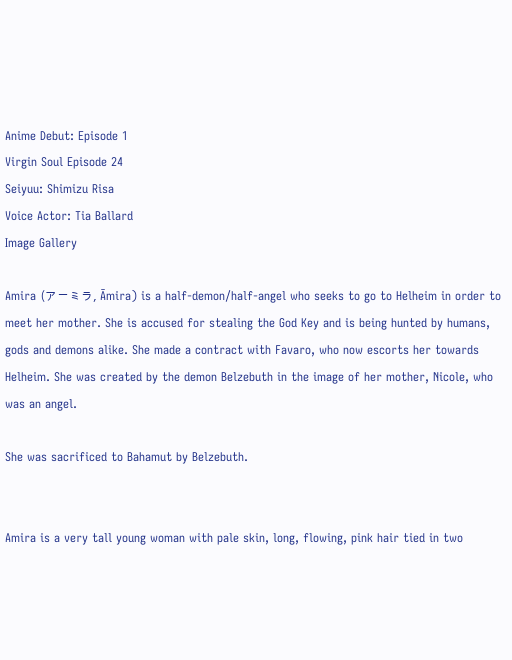Anime Debut: Episode 1
Virgin Soul Episode 24
Seiyuu: Shimizu Risa
Voice Actor: Tia Ballard
Image Gallery

Amira (アーミラ, Āmira) is a half-demon/half-angel who seeks to go to Helheim in order to meet her mother. She is accused for stealing the God Key and is being hunted by humans, gods and demons alike. She made a contract with Favaro, who now escorts her towards Helheim. She was created by the demon Belzebuth in the image of her mother, Nicole, who was an angel.

She was sacrificed to Bahamut by Belzebuth.


Amira is a very tall young woman with pale skin, long, flowing, pink hair tied in two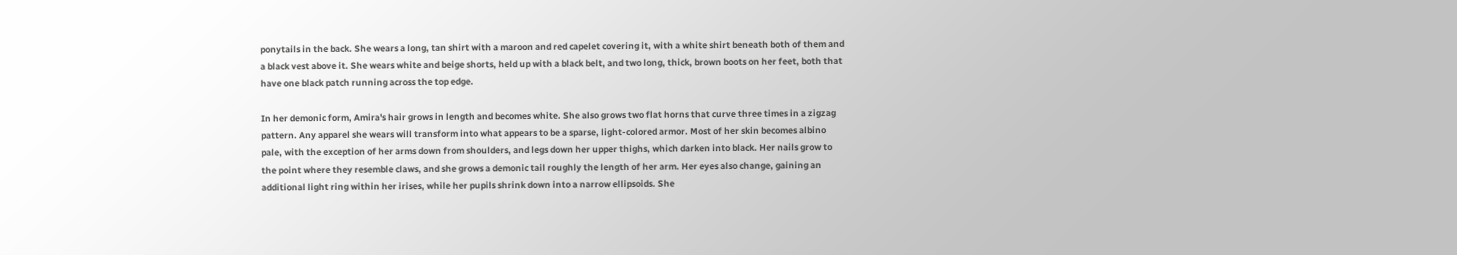ponytails in the back. She wears a long, tan shirt with a maroon and red capelet covering it, with a white shirt beneath both of them and a black vest above it. She wears white and beige shorts, held up with a black belt, and two long, thick, brown boots on her feet, both that have one black patch running across the top edge.

In her demonic form, Amira's hair grows in length and becomes white. She also grows two flat horns that curve three times in a zigzag pattern. Any apparel she wears will transform into what appears to be a sparse, light-colored armor. Most of her skin becomes albino pale, with the exception of her arms down from shoulders, and legs down her upper thighs, which darken into black. Her nails grow to the point where they resemble claws, and she grows a demonic tail roughly the length of her arm. Her eyes also change, gaining an additional light ring within her irises, while her pupils shrink down into a narrow ellipsoids. She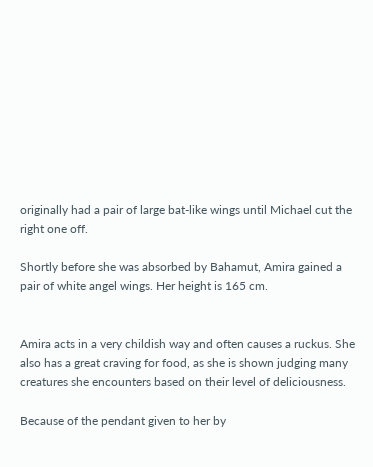originally had a pair of large bat-like wings until Michael cut the right one off.

Shortly before she was absorbed by Bahamut, Amira gained a pair of white angel wings. Her height is 165 cm.


Amira acts in a very childish way and often causes a ruckus. She also has a great craving for food, as she is shown judging many creatures she encounters based on their level of deliciousness.

Because of the pendant given to her by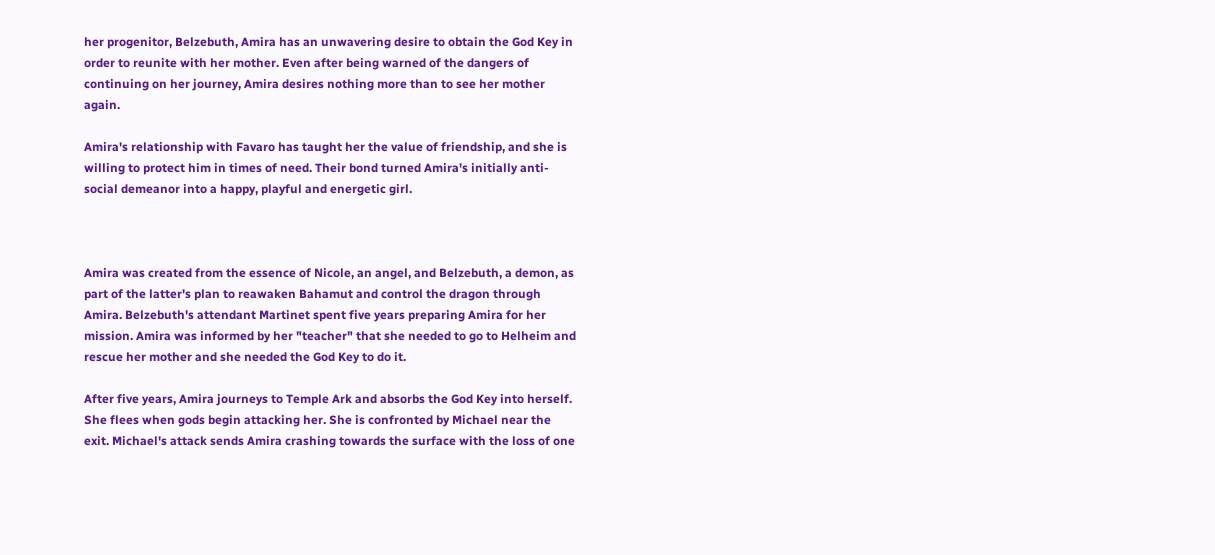her progenitor, Belzebuth, Amira has an unwavering desire to obtain the God Key in order to reunite with her mother. Even after being warned of the dangers of continuing on her journey, Amira desires nothing more than to see her mother again.

Amira's relationship with Favaro has taught her the value of friendship, and she is willing to protect him in times of need. Their bond turned Amira's initially anti-social demeanor into a happy, playful and energetic girl.



Amira was created from the essence of Nicole, an angel, and Belzebuth, a demon, as part of the latter's plan to reawaken Bahamut and control the dragon through Amira. Belzebuth's attendant Martinet spent five years preparing Amira for her mission. Amira was informed by her "teacher" that she needed to go to Helheim and rescue her mother and she needed the God Key to do it.

After five years, Amira journeys to Temple Ark and absorbs the God Key into herself. She flees when gods begin attacking her. She is confronted by Michael near the exit. Michael's attack sends Amira crashing towards the surface with the loss of one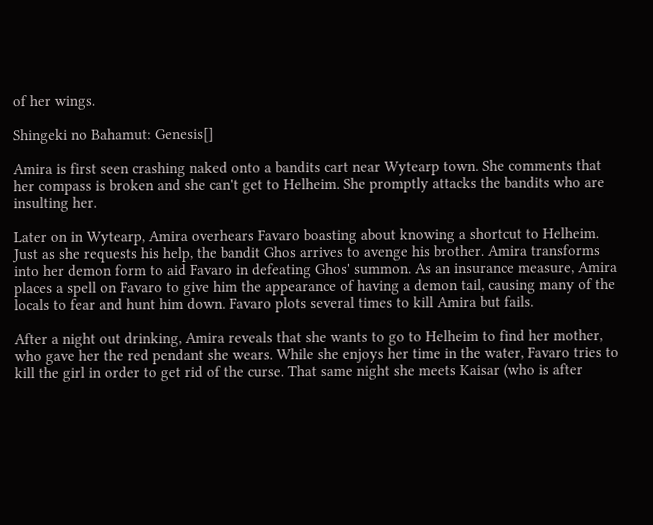of her wings.

Shingeki no Bahamut: Genesis[]

Amira is first seen crashing naked onto a bandits cart near Wytearp town. She comments that her compass is broken and she can't get to Helheim. She promptly attacks the bandits who are insulting her.

Later on in Wytearp, Amira overhears Favaro boasting about knowing a shortcut to Helheim. Just as she requests his help, the bandit Ghos arrives to avenge his brother. Amira transforms into her demon form to aid Favaro in defeating Ghos' summon. As an insurance measure, Amira places a spell on Favaro to give him the appearance of having a demon tail, causing many of the locals to fear and hunt him down. Favaro plots several times to kill Amira but fails.

After a night out drinking, Amira reveals that she wants to go to Helheim to find her mother, who gave her the red pendant she wears. While she enjoys her time in the water, Favaro tries to kill the girl in order to get rid of the curse. That same night she meets Kaisar (who is after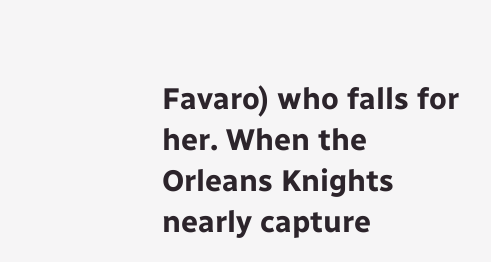Favaro) who falls for her. When the Orleans Knights nearly capture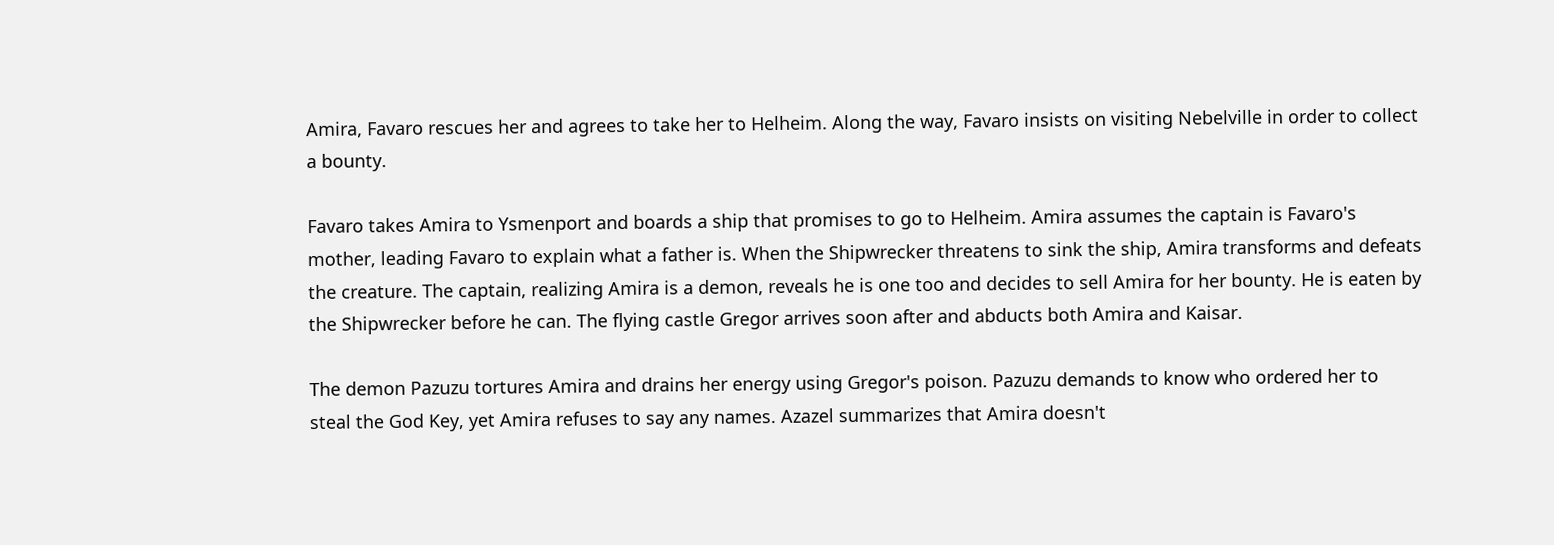Amira, Favaro rescues her and agrees to take her to Helheim. Along the way, Favaro insists on visiting Nebelville in order to collect a bounty.

Favaro takes Amira to Ysmenport and boards a ship that promises to go to Helheim. Amira assumes the captain is Favaro's mother, leading Favaro to explain what a father is. When the Shipwrecker threatens to sink the ship, Amira transforms and defeats the creature. The captain, realizing Amira is a demon, reveals he is one too and decides to sell Amira for her bounty. He is eaten by the Shipwrecker before he can. The flying castle Gregor arrives soon after and abducts both Amira and Kaisar.

The demon Pazuzu tortures Amira and drains her energy using Gregor's poison. Pazuzu demands to know who ordered her to steal the God Key, yet Amira refuses to say any names. Azazel summarizes that Amira doesn't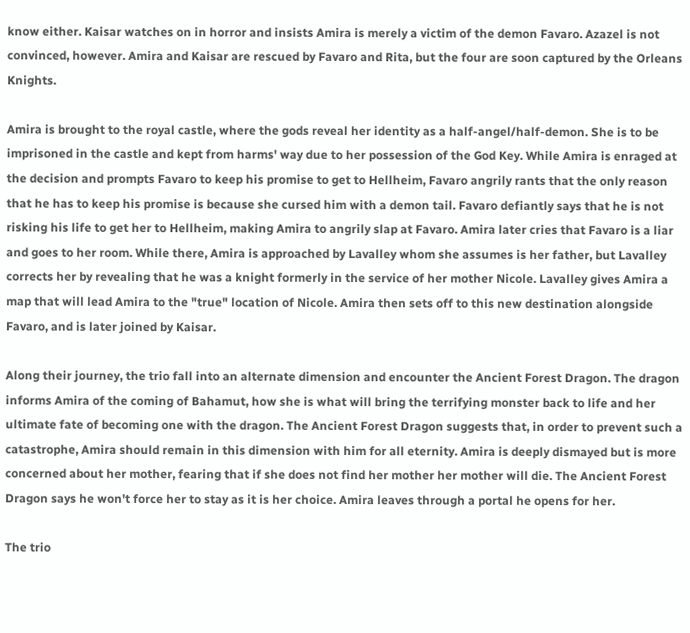know either. Kaisar watches on in horror and insists Amira is merely a victim of the demon Favaro. Azazel is not convinced, however. Amira and Kaisar are rescued by Favaro and Rita, but the four are soon captured by the Orleans Knights.

Amira is brought to the royal castle, where the gods reveal her identity as a half-angel/half-demon. She is to be imprisoned in the castle and kept from harms' way due to her possession of the God Key. While Amira is enraged at the decision and prompts Favaro to keep his promise to get to Hellheim, Favaro angrily rants that the only reason that he has to keep his promise is because she cursed him with a demon tail. Favaro defiantly says that he is not risking his life to get her to Hellheim, making Amira to angrily slap at Favaro. Amira later cries that Favaro is a liar and goes to her room. While there, Amira is approached by Lavalley whom she assumes is her father, but Lavalley corrects her by revealing that he was a knight formerly in the service of her mother Nicole. Lavalley gives Amira a map that will lead Amira to the "true" location of Nicole. Amira then sets off to this new destination alongside Favaro, and is later joined by Kaisar.

Along their journey, the trio fall into an alternate dimension and encounter the Ancient Forest Dragon. The dragon informs Amira of the coming of Bahamut, how she is what will bring the terrifying monster back to life and her ultimate fate of becoming one with the dragon. The Ancient Forest Dragon suggests that, in order to prevent such a catastrophe, Amira should remain in this dimension with him for all eternity. Amira is deeply dismayed but is more concerned about her mother, fearing that if she does not find her mother her mother will die. The Ancient Forest Dragon says he won't force her to stay as it is her choice. Amira leaves through a portal he opens for her.

The trio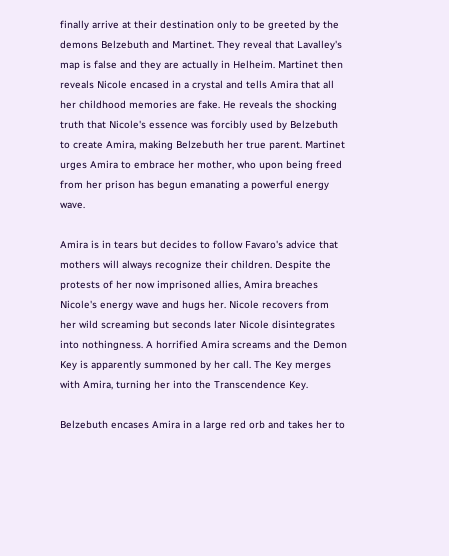finally arrive at their destination only to be greeted by the demons Belzebuth and Martinet. They reveal that Lavalley's map is false and they are actually in Helheim. Martinet then reveals Nicole encased in a crystal and tells Amira that all her childhood memories are fake. He reveals the shocking truth that Nicole's essence was forcibly used by Belzebuth to create Amira, making Belzebuth her true parent. Martinet urges Amira to embrace her mother, who upon being freed from her prison has begun emanating a powerful energy wave.

Amira is in tears but decides to follow Favaro's advice that mothers will always recognize their children. Despite the protests of her now imprisoned allies, Amira breaches Nicole's energy wave and hugs her. Nicole recovers from her wild screaming but seconds later Nicole disintegrates into nothingness. A horrified Amira screams and the Demon Key is apparently summoned by her call. The Key merges with Amira, turning her into the Transcendence Key.

Belzebuth encases Amira in a large red orb and takes her to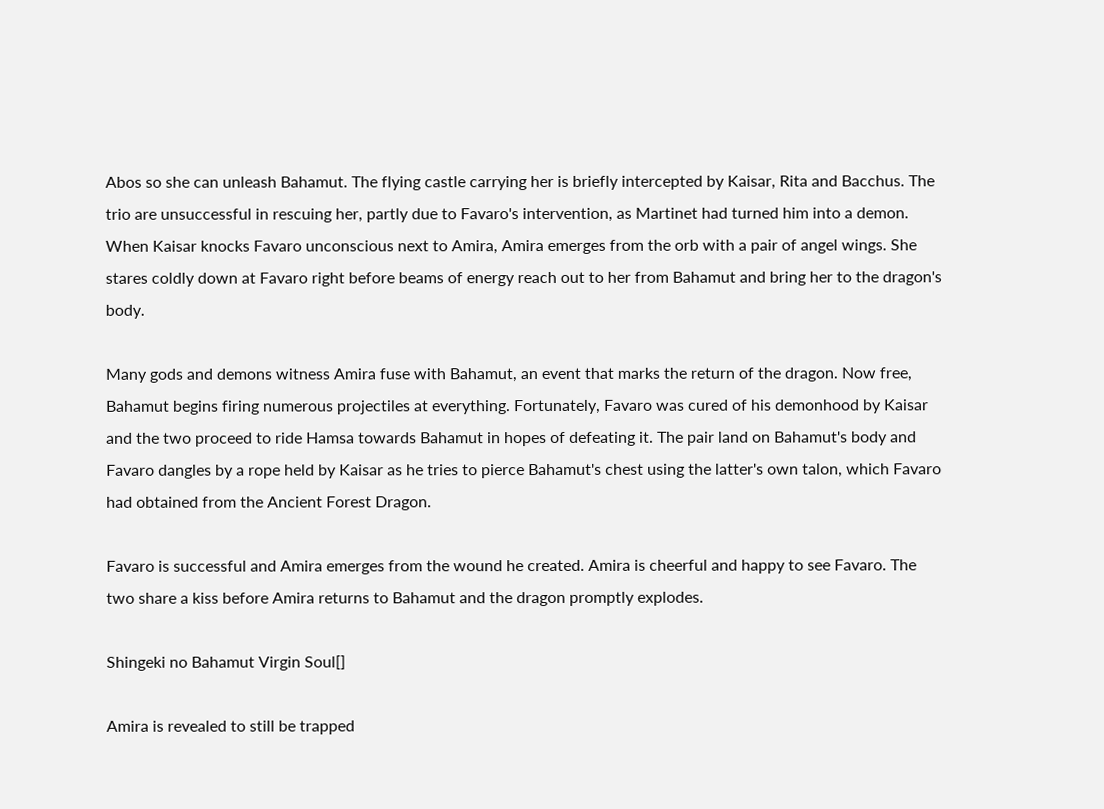Abos so she can unleash Bahamut. The flying castle carrying her is briefly intercepted by Kaisar, Rita and Bacchus. The trio are unsuccessful in rescuing her, partly due to Favaro's intervention, as Martinet had turned him into a demon. When Kaisar knocks Favaro unconscious next to Amira, Amira emerges from the orb with a pair of angel wings. She stares coldly down at Favaro right before beams of energy reach out to her from Bahamut and bring her to the dragon's body.

Many gods and demons witness Amira fuse with Bahamut, an event that marks the return of the dragon. Now free, Bahamut begins firing numerous projectiles at everything. Fortunately, Favaro was cured of his demonhood by Kaisar and the two proceed to ride Hamsa towards Bahamut in hopes of defeating it. The pair land on Bahamut's body and Favaro dangles by a rope held by Kaisar as he tries to pierce Bahamut's chest using the latter's own talon, which Favaro had obtained from the Ancient Forest Dragon.

Favaro is successful and Amira emerges from the wound he created. Amira is cheerful and happy to see Favaro. The two share a kiss before Amira returns to Bahamut and the dragon promptly explodes.

Shingeki no Bahamut Virgin Soul[]

Amira is revealed to still be trapped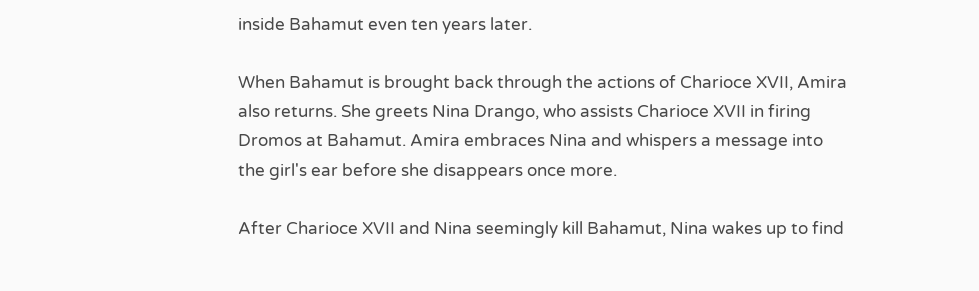inside Bahamut even ten years later.

When Bahamut is brought back through the actions of Charioce XVII, Amira also returns. She greets Nina Drango, who assists Charioce XVII in firing Dromos at Bahamut. Amira embraces Nina and whispers a message into the girl's ear before she disappears once more.

After Charioce XVII and Nina seemingly kill Bahamut, Nina wakes up to find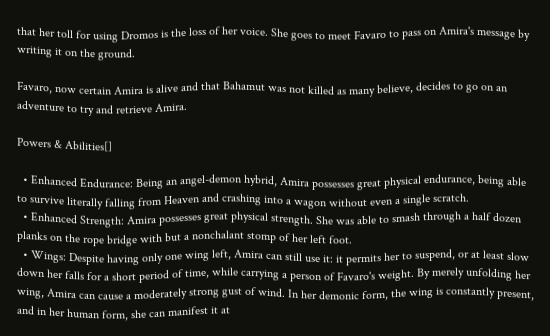that her toll for using Dromos is the loss of her voice. She goes to meet Favaro to pass on Amira's message by writing it on the ground.

Favaro, now certain Amira is alive and that Bahamut was not killed as many believe, decides to go on an adventure to try and retrieve Amira.

Powers & Abilities[]

  • Enhanced Endurance: Being an angel-demon hybrid, Amira possesses great physical endurance, being able to survive literally falling from Heaven and crashing into a wagon without even a single scratch.
  • Enhanced Strength: Amira possesses great physical strength. She was able to smash through a half dozen planks on the rope bridge with but a nonchalant stomp of her left foot.
  • Wings: Despite having only one wing left, Amira can still use it: it permits her to suspend, or at least slow down her falls for a short period of time, while carrying a person of Favaro's weight. By merely unfolding her wing, Amira can cause a moderately strong gust of wind. In her demonic form, the wing is constantly present, and in her human form, she can manifest it at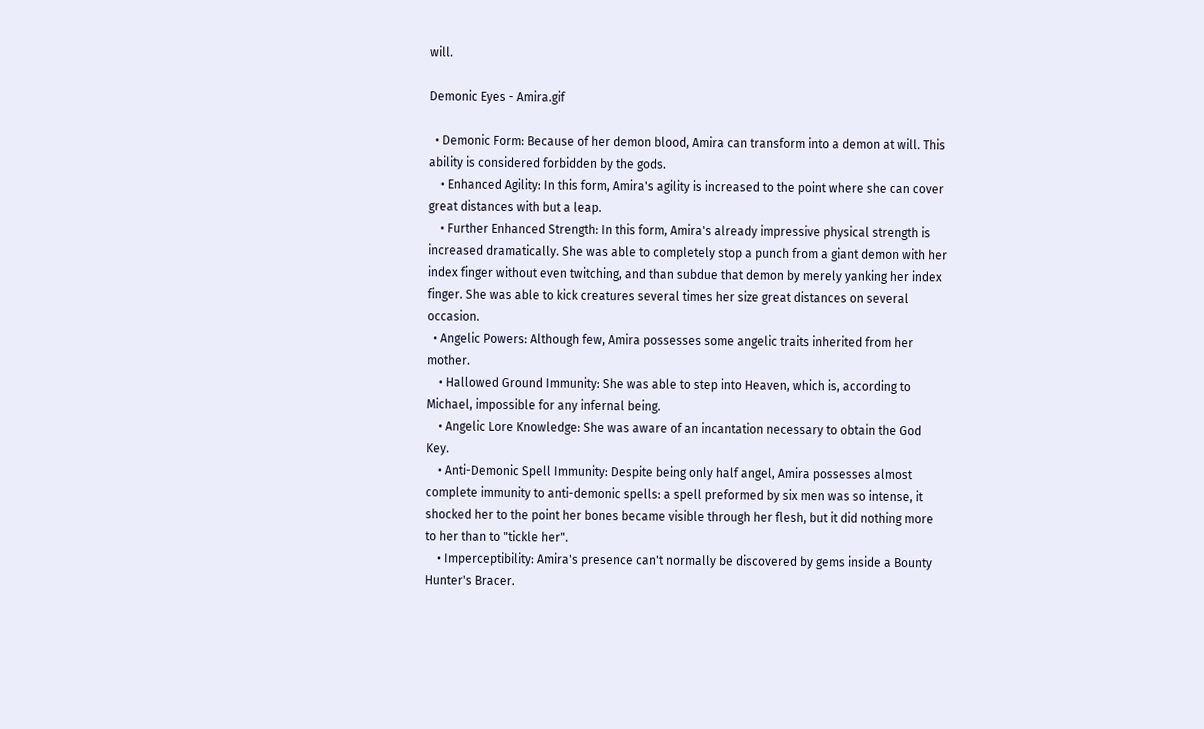will.

Demonic Eyes - Amira.gif

  • Demonic Form: Because of her demon blood, Amira can transform into a demon at will. This ability is considered forbidden by the gods.
    • Enhanced Agility: In this form, Amira's agility is increased to the point where she can cover great distances with but a leap.
    • Further Enhanced Strength: In this form, Amira's already impressive physical strength is increased dramatically. She was able to completely stop a punch from a giant demon with her index finger without even twitching, and than subdue that demon by merely yanking her index finger. She was able to kick creatures several times her size great distances on several occasion.
  • Angelic Powers: Although few, Amira possesses some angelic traits inherited from her mother.
    • Hallowed Ground Immunity: She was able to step into Heaven, which is, according to Michael, impossible for any infernal being.
    • Angelic Lore Knowledge: She was aware of an incantation necessary to obtain the God Key.
    • Anti-Demonic Spell Immunity: Despite being only half angel, Amira possesses almost complete immunity to anti-demonic spells: a spell preformed by six men was so intense, it shocked her to the point her bones became visible through her flesh, but it did nothing more to her than to "tickle her".
    • Imperceptibility: Amira's presence can't normally be discovered by gems inside a Bounty Hunter's Bracer.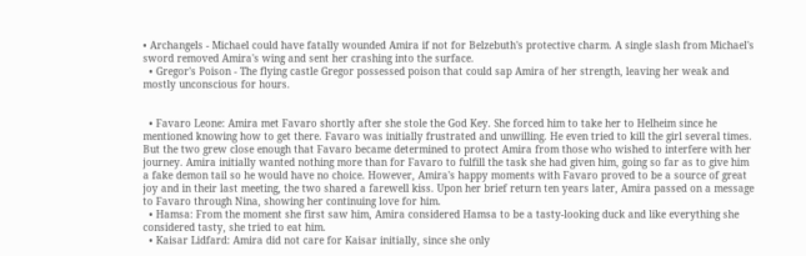• Archangels - Michael could have fatally wounded Amira if not for Belzebuth's protective charm. A single slash from Michael's sword removed Amira's wing and sent her crashing into the surface.
  • Gregor's Poison - The flying castle Gregor possessed poison that could sap Amira of her strength, leaving her weak and mostly unconscious for hours.


  • Favaro Leone: Amira met Favaro shortly after she stole the God Key. She forced him to take her to Helheim since he mentioned knowing how to get there. Favaro was initially frustrated and unwilling. He even tried to kill the girl several times. But the two grew close enough that Favaro became determined to protect Amira from those who wished to interfere with her journey. Amira initially wanted nothing more than for Favaro to fulfill the task she had given him, going so far as to give him a fake demon tail so he would have no choice. However, Amira's happy moments with Favaro proved to be a source of great joy and in their last meeting, the two shared a farewell kiss. Upon her brief return ten years later, Amira passed on a message to Favaro through Nina, showing her continuing love for him.
  • Hamsa: From the moment she first saw him, Amira considered Hamsa to be a tasty-looking duck and like everything she considered tasty, she tried to eat him.
  • Kaisar Lidfard: Amira did not care for Kaisar initially, since she only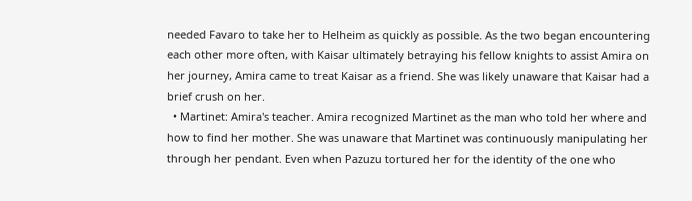needed Favaro to take her to Helheim as quickly as possible. As the two began encountering each other more often, with Kaisar ultimately betraying his fellow knights to assist Amira on her journey, Amira came to treat Kaisar as a friend. She was likely unaware that Kaisar had a brief crush on her.
  • Martinet: Amira's teacher. Amira recognized Martinet as the man who told her where and how to find her mother. She was unaware that Martinet was continuously manipulating her through her pendant. Even when Pazuzu tortured her for the identity of the one who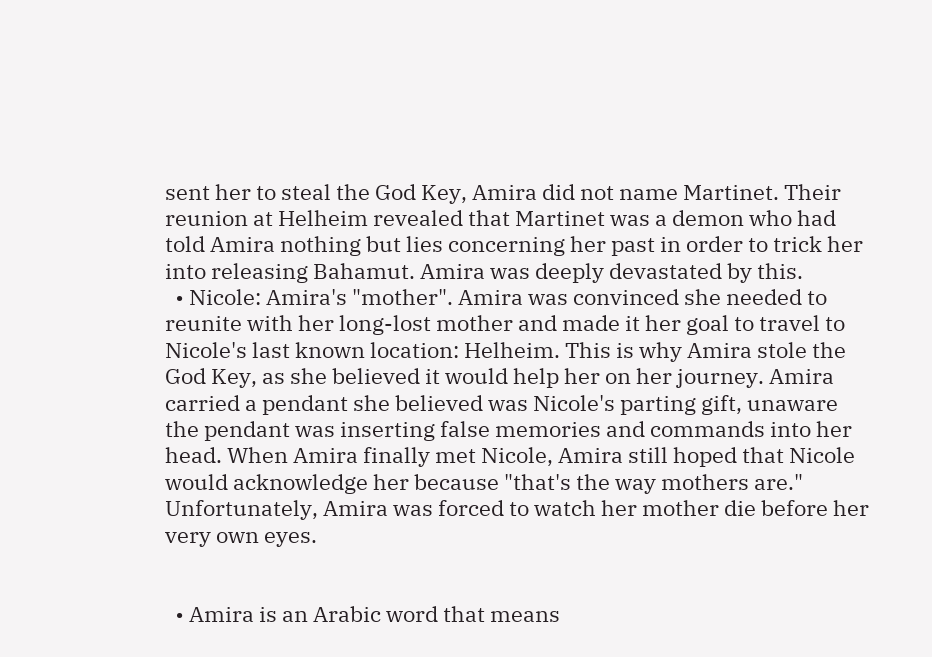sent her to steal the God Key, Amira did not name Martinet. Their reunion at Helheim revealed that Martinet was a demon who had told Amira nothing but lies concerning her past in order to trick her into releasing Bahamut. Amira was deeply devastated by this.
  • Nicole: Amira's "mother". Amira was convinced she needed to reunite with her long-lost mother and made it her goal to travel to Nicole's last known location: Helheim. This is why Amira stole the God Key, as she believed it would help her on her journey. Amira carried a pendant she believed was Nicole's parting gift, unaware the pendant was inserting false memories and commands into her head. When Amira finally met Nicole, Amira still hoped that Nicole would acknowledge her because "that's the way mothers are." Unfortunately, Amira was forced to watch her mother die before her very own eyes.


  • Amira is an Arabic word that means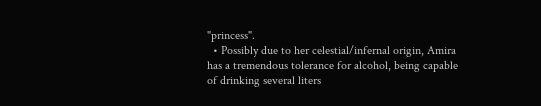"princess".
  • Possibly due to her celestial/infernal origin, Amira has a tremendous tolerance for alcohol, being capable of drinking several liters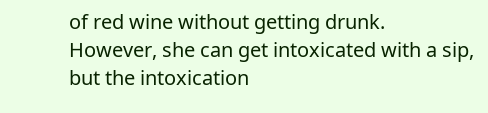of red wine without getting drunk. However, she can get intoxicated with a sip, but the intoxication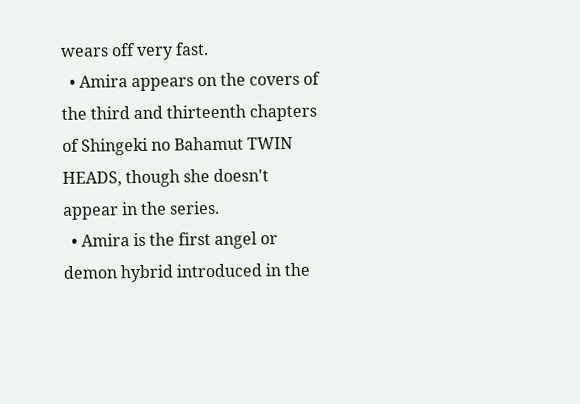wears off very fast.
  • Amira appears on the covers of the third and thirteenth chapters of Shingeki no Bahamut TWIN HEADS, though she doesn't appear in the series.
  • Amira is the first angel or demon hybrid introduced in the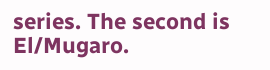series. The second is El/Mugaro.